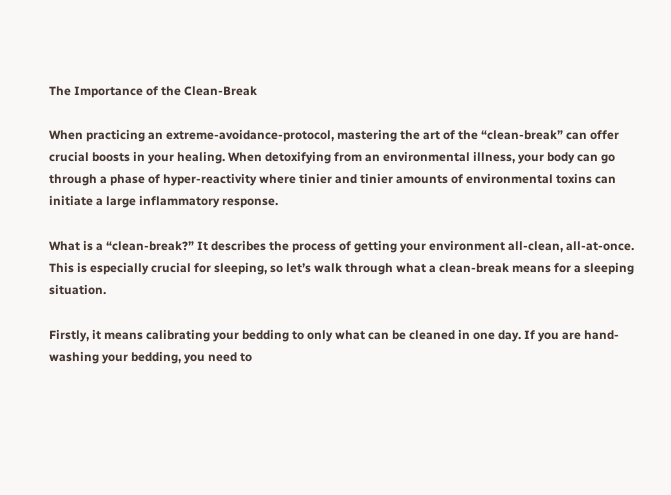The Importance of the Clean-Break

When practicing an extreme-avoidance-protocol, mastering the art of the “clean-break” can offer crucial boosts in your healing. When detoxifying from an environmental illness, your body can go through a phase of hyper-reactivity where tinier and tinier amounts of environmental toxins can initiate a large inflammatory response.

What is a “clean-break?” It describes the process of getting your environment all-clean, all-at-once. This is especially crucial for sleeping, so let’s walk through what a clean-break means for a sleeping situation.

Firstly, it means calibrating your bedding to only what can be cleaned in one day. If you are hand-washing your bedding, you need to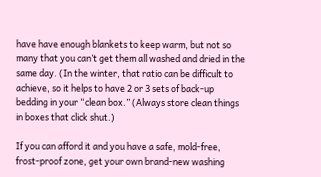have have enough blankets to keep warm, but not so many that you can’t get them all washed and dried in the same day. (In the winter, that ratio can be difficult to achieve, so it helps to have 2 or 3 sets of back-up bedding in your “clean box.” (Always store clean things in boxes that click shut.)

If you can afford it and you have a safe, mold-free, frost-proof zone, get your own brand-new washing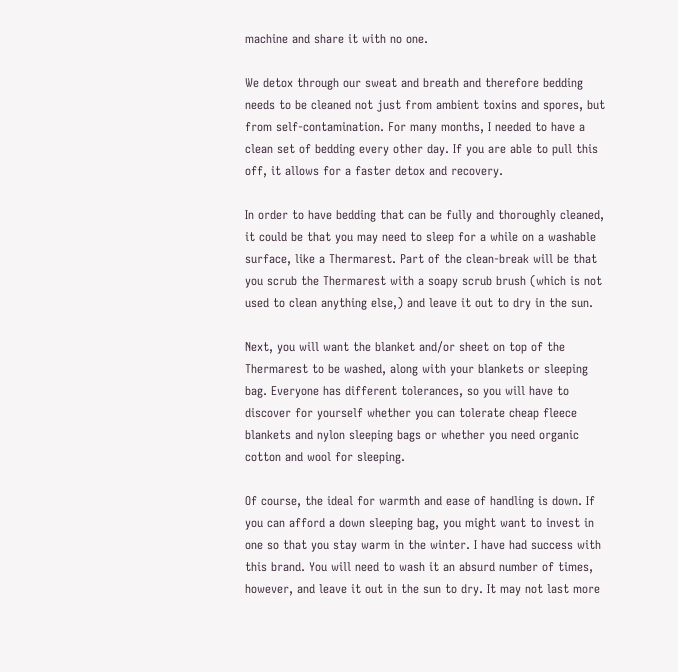machine and share it with no one.

We detox through our sweat and breath and therefore bedding needs to be cleaned not just from ambient toxins and spores, but from self-contamination. For many months, I needed to have a clean set of bedding every other day. If you are able to pull this off, it allows for a faster detox and recovery.

In order to have bedding that can be fully and thoroughly cleaned, it could be that you may need to sleep for a while on a washable surface, like a Thermarest. Part of the clean-break will be that you scrub the Thermarest with a soapy scrub brush (which is not used to clean anything else,) and leave it out to dry in the sun.

Next, you will want the blanket and/or sheet on top of the Thermarest to be washed, along with your blankets or sleeping bag. Everyone has different tolerances, so you will have to discover for yourself whether you can tolerate cheap fleece blankets and nylon sleeping bags or whether you need organic cotton and wool for sleeping.

Of course, the ideal for warmth and ease of handling is down. If you can afford a down sleeping bag, you might want to invest in one so that you stay warm in the winter. I have had success with this brand. You will need to wash it an absurd number of times, however, and leave it out in the sun to dry. It may not last more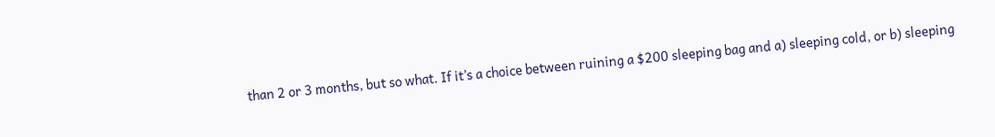than 2 or 3 months, but so what. If it’s a choice between ruining a $200 sleeping bag and a) sleeping cold, or b) sleeping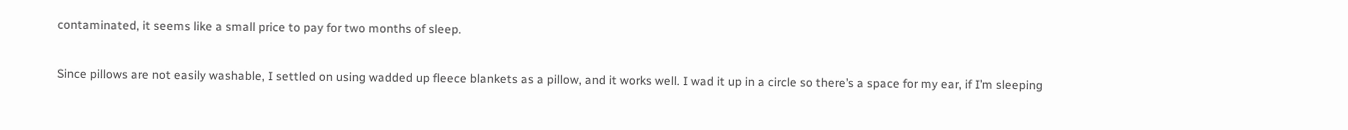contaminated, it seems like a small price to pay for two months of sleep.

Since pillows are not easily washable, I settled on using wadded up fleece blankets as a pillow, and it works well. I wad it up in a circle so there’s a space for my ear, if I’m sleeping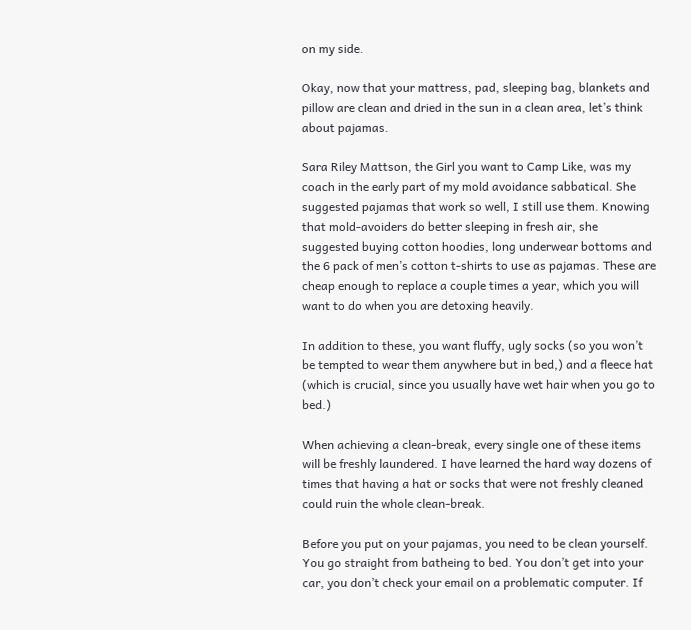on my side.

Okay, now that your mattress, pad, sleeping bag, blankets and pillow are clean and dried in the sun in a clean area, let’s think about pajamas.

Sara Riley Mattson, the Girl you want to Camp Like, was my coach in the early part of my mold avoidance sabbatical. She suggested pajamas that work so well, I still use them. Knowing that mold-avoiders do better sleeping in fresh air, she suggested buying cotton hoodies, long underwear bottoms and the 6 pack of men’s cotton t-shirts to use as pajamas. These are cheap enough to replace a couple times a year, which you will want to do when you are detoxing heavily.

In addition to these, you want fluffy, ugly socks (so you won’t be tempted to wear them anywhere but in bed,) and a fleece hat (which is crucial, since you usually have wet hair when you go to bed.)

When achieving a clean-break, every single one of these items will be freshly laundered. I have learned the hard way dozens of times that having a hat or socks that were not freshly cleaned could ruin the whole clean-break.

Before you put on your pajamas, you need to be clean yourself. You go straight from batheing to bed. You don’t get into your car, you don’t check your email on a problematic computer. If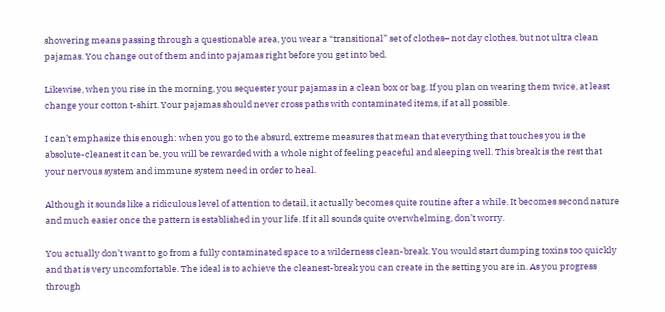showering means passing through a questionable area, you wear a “transitional” set of clothes– not day clothes, but not ultra clean pajamas. You change out of them and into pajamas right before you get into bed.

Likewise, when you rise in the morning, you sequester your pajamas in a clean box or bag. If you plan on wearing them twice, at least change your cotton t-shirt. Your pajamas should never cross paths with contaminated items, if at all possible.

I can’t emphasize this enough: when you go to the absurd, extreme measures that mean that everything that touches you is the absolute-cleanest it can be, you will be rewarded with a whole night of feeling peaceful and sleeping well. This break is the rest that your nervous system and immune system need in order to heal.

Although it sounds like a ridiculous level of attention to detail, it actually becomes quite routine after a while. It becomes second nature and much easier once the pattern is established in your life. If it all sounds quite overwhelming, don’t worry.

You actually don’t want to go from a fully contaminated space to a wilderness clean-break. You would start dumping toxins too quickly and that is very uncomfortable. The ideal is to achieve the cleanest-break you can create in the setting you are in. As you progress through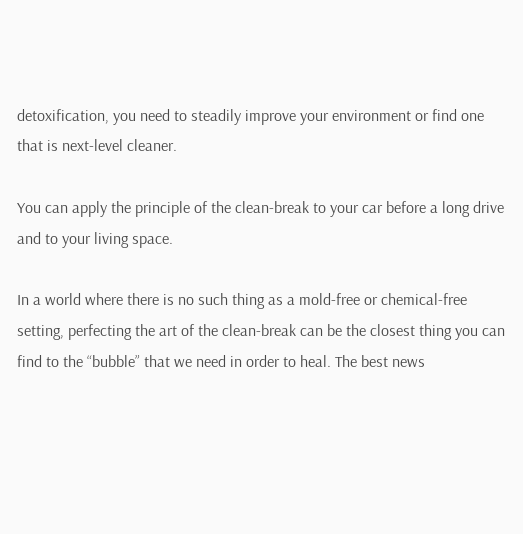detoxification, you need to steadily improve your environment or find one that is next-level cleaner.

You can apply the principle of the clean-break to your car before a long drive and to your living space.

In a world where there is no such thing as a mold-free or chemical-free setting, perfecting the art of the clean-break can be the closest thing you can find to the “bubble” that we need in order to heal. The best news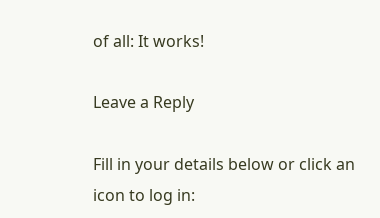of all: It works!

Leave a Reply

Fill in your details below or click an icon to log in: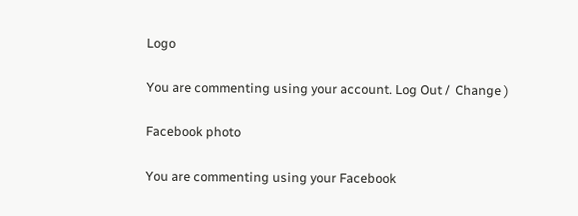Logo

You are commenting using your account. Log Out /  Change )

Facebook photo

You are commenting using your Facebook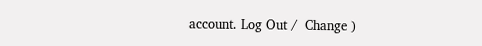account. Log Out /  Change )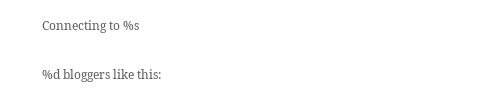Connecting to %s

%d bloggers like this: